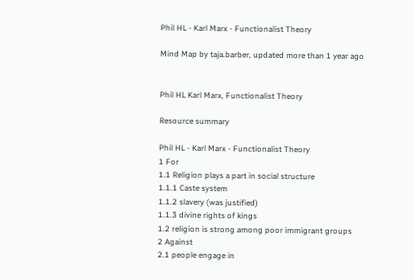Phil HL - Karl Marx - Functionalist Theory

Mind Map by taja.barber, updated more than 1 year ago


Phil HL Karl Marx, Functionalist Theory

Resource summary

Phil HL - Karl Marx - Functionalist Theory
1 For
1.1 Religion plays a part in social structure
1.1.1 Caste system
1.1.2 slavery (was justified)
1.1.3 divine rights of kings
1.2 religion is strong among poor immigrant groups
2 Against
2.1 people engage in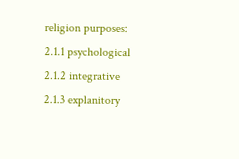religion purposes:
2.1.1 psychological
2.1.2 integrative
2.1.3 explanitory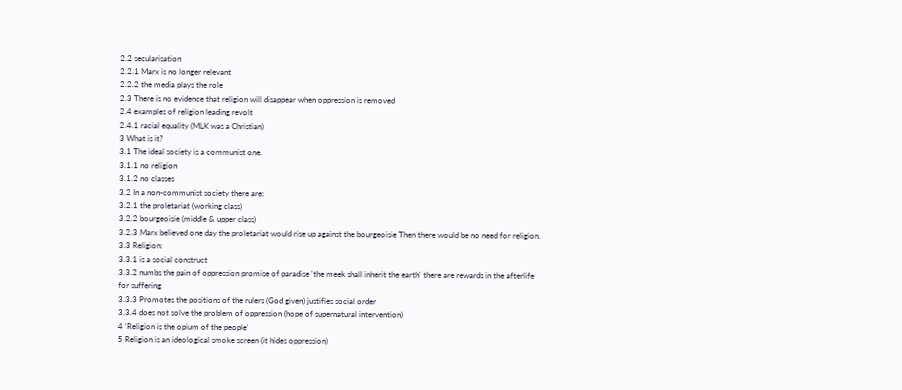2.2 secularisation
2.2.1 Marx is no longer relevant
2.2.2 the media plays the role
2.3 There is no evidence that religion will disappear when oppression is removed
2.4 examples of religion leading revolt
2.4.1 racial equality (MLK was a Christian)
3 What is it?
3.1 The ideal society is a communist one.
3.1.1 no religion
3.1.2 no classes
3.2 In a non-communist society there are:
3.2.1 the proletariat (working class)
3.2.2 bourgeoisie (middle & upper class)
3.2.3 Marx believed one day the proletariat would rise up against the bourgeoisie Then there would be no need for religion.
3.3 Religion:
3.3.1 is a social construct
3.3.2 numbs the pain of oppression promise of paradise 'the meek shall inherit the earth' there are rewards in the afterlife for suffering
3.3.3 Promotes the positions of the rulers (God given) justifies social order
3.3.4 does not solve the problem of oppression (hope of supernatural intervention)
4 'Religion is the opium of the people'
5 Religion is an ideological smoke screen (it hides oppression)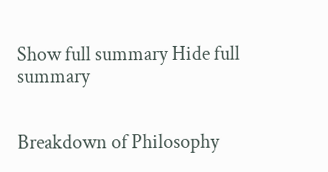Show full summary Hide full summary


Breakdown of Philosophy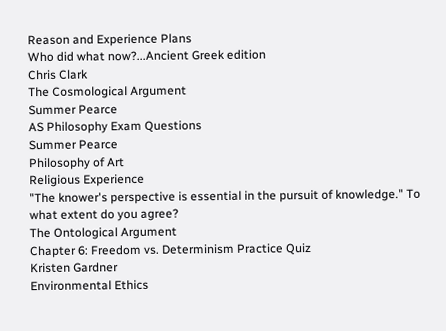Reason and Experience Plans
Who did what now?...Ancient Greek edition
Chris Clark
The Cosmological Argument
Summer Pearce
AS Philosophy Exam Questions
Summer Pearce
Philosophy of Art
Religious Experience
"The knower's perspective is essential in the pursuit of knowledge." To what extent do you agree?
The Ontological Argument
Chapter 6: Freedom vs. Determinism Practice Quiz
Kristen Gardner
Environmental Ethics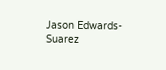Jason Edwards-Suarez